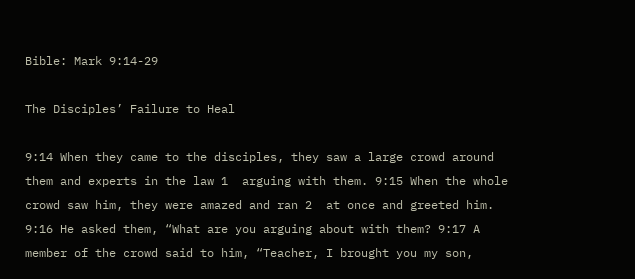Bible: Mark 9:14-29

The Disciples’ Failure to Heal

9:14 When they came to the disciples, they saw a large crowd around them and experts in the law 1  arguing with them. 9:15 When the whole crowd saw him, they were amazed and ran 2  at once and greeted him. 9:16 He asked them, “What are you arguing about with them? 9:17 A member of the crowd said to him, “Teacher, I brought you my son,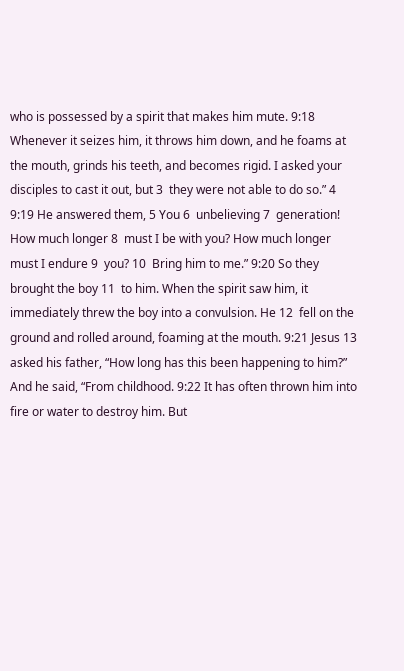who is possessed by a spirit that makes him mute. 9:18 Whenever it seizes him, it throws him down, and he foams at the mouth, grinds his teeth, and becomes rigid. I asked your disciples to cast it out, but 3  they were not able to do so.” 4  9:19 He answered them, 5 You 6  unbelieving 7  generation! How much longer 8  must I be with you? How much longer must I endure 9  you? 10  Bring him to me.” 9:20 So they brought the boy 11  to him. When the spirit saw him, it immediately threw the boy into a convulsion. He 12  fell on the ground and rolled around, foaming at the mouth. 9:21 Jesus 13  asked his father, “How long has this been happening to him?” And he said, “From childhood. 9:22 It has often thrown him into fire or water to destroy him. But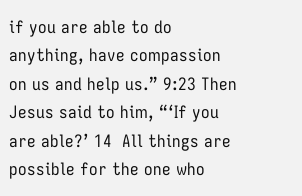if you are able to do anything, have compassion on us and help us.” 9:23 Then Jesus said to him, “‘If you are able?’ 14  All things are possible for the one who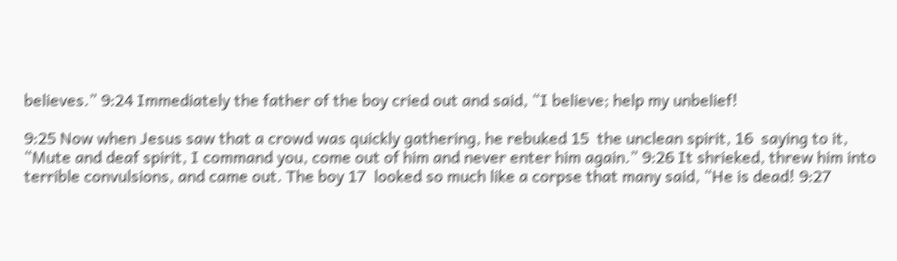believes.” 9:24 Immediately the father of the boy cried out and said, “I believe; help my unbelief!

9:25 Now when Jesus saw that a crowd was quickly gathering, he rebuked 15  the unclean spirit, 16  saying to it, “Mute and deaf spirit, I command you, come out of him and never enter him again.” 9:26 It shrieked, threw him into terrible convulsions, and came out. The boy 17  looked so much like a corpse that many said, “He is dead! 9:27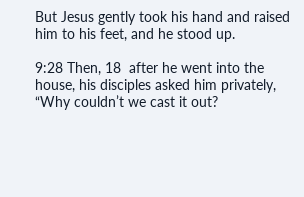But Jesus gently took his hand and raised him to his feet, and he stood up.

9:28 Then, 18  after he went into the house, his disciples asked him privately, “Why couldn’t we cast it out?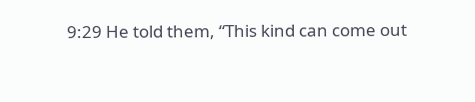9:29 He told them, “This kind can come out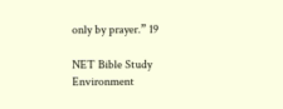only by prayer.” 19

NET Bible Study Environment